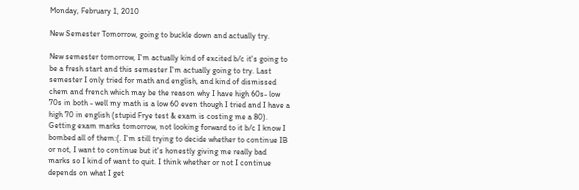Monday, February 1, 2010

New Semester Tomorrow, going to buckle down and actually try.

New semester tomorrow, I'm actually kind of excited b/c it's going to be a fresh start and this semester I'm actually going to try. Last semester I only tried for math and english, and kind of dismissed chem and french which may be the reason why I have high 60s- low 70s in both - well my math is a low 60 even though I tried and I have a high 70 in english (stupid Frye test & exam is costing me a 80). Getting exam marks tomorrow, not looking forward to it b/c I know I bombed all of them:(. I'm still trying to decide whether to continue IB or not, I want to continue but it's honestly giving me really bad marks so I kind of want to quit. I think whether or not I continue depends on what I get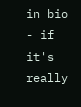in bio - if it's really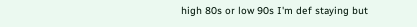high 80s or low 90s I'm def staying but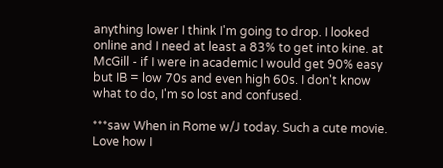anything lower I think I'm going to drop. I looked online and I need at least a 83% to get into kine. at McGill - if I were in academic I would get 90% easy but IB = low 70s and even high 60s. I don't know what to do, I'm so lost and confused.

***saw When in Rome w/J today. Such a cute movie. Love how I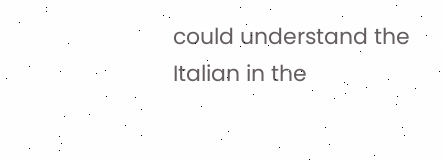could understand the Italian in the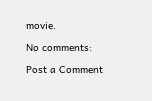movie.

No comments:

Post a Comment